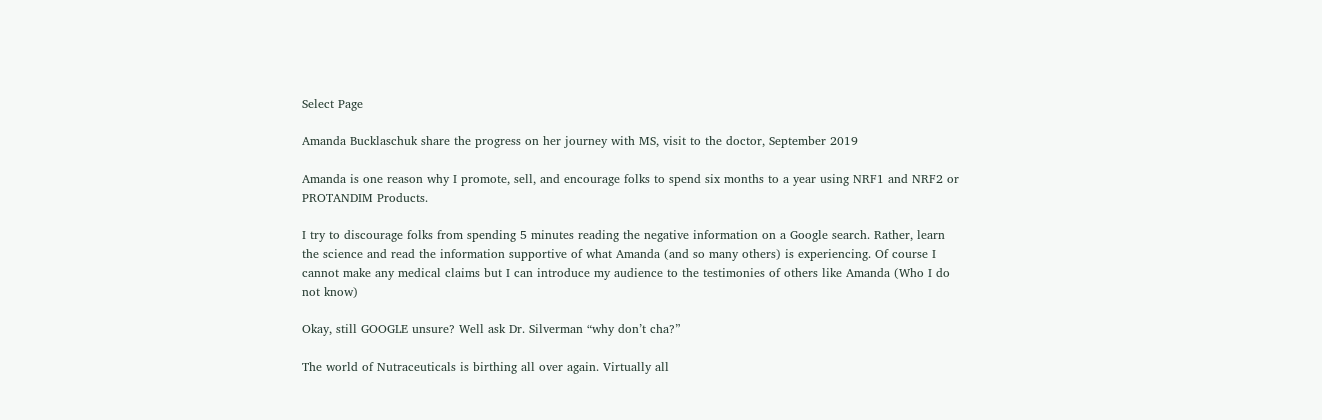Select Page

Amanda Bucklaschuk share the progress on her journey with MS, visit to the doctor, September 2019

Amanda is one reason why I promote, sell, and encourage folks to spend six months to a year using NRF1 and NRF2 or PROTANDIM Products.

I try to discourage folks from spending 5 minutes reading the negative information on a Google search. Rather, learn the science and read the information supportive of what Amanda (and so many others) is experiencing. Of course I cannot make any medical claims but I can introduce my audience to the testimonies of others like Amanda (Who I do not know)

Okay, still GOOGLE unsure? Well ask Dr. Silverman “why don’t cha?”

The world of Nutraceuticals is birthing all over again. Virtually all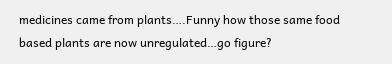medicines came from plants….Funny how those same food based plants are now unregulated…go figure?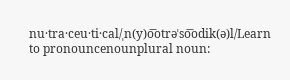nu·tra·ceu·ti·cal/ˌn(y)o͞otrəˈso͞odik(ə)l/Learn to pronouncenounplural noun: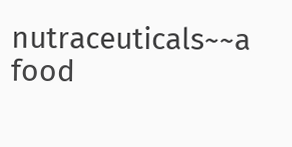nutraceuticals~~a food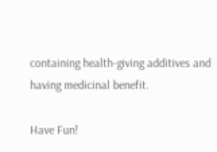containing health-giving additives and having medicinal benefit.

Have Fun!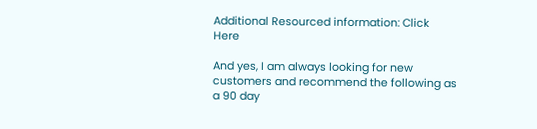Additional Resourced information: Click Here

And yes, I am always looking for new customers and recommend the following as a 90 day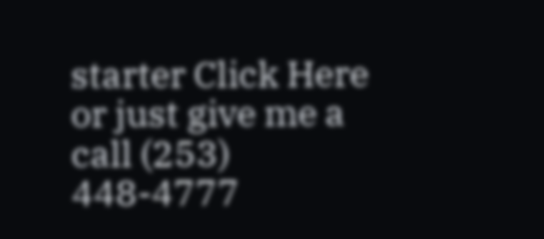starter Click Here or just give me a call (253) 448-4777